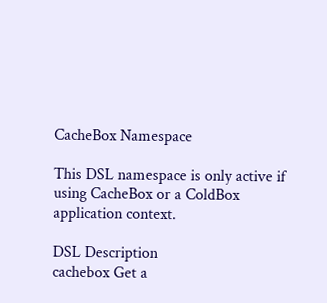CacheBox Namespace

This DSL namespace is only active if using CacheBox or a ColdBox application context.

DSL Description
cachebox Get a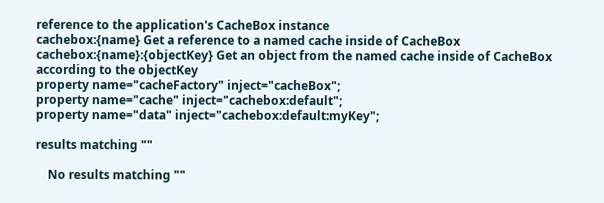reference to the application's CacheBox instance
cachebox:{name} Get a reference to a named cache inside of CacheBox
cachebox:{name}:{objectKey} Get an object from the named cache inside of CacheBox according to the objectKey
property name="cacheFactory" inject="cacheBox";
property name="cache" inject="cachebox:default";
property name="data" inject="cachebox:default:myKey";

results matching ""

    No results matching ""